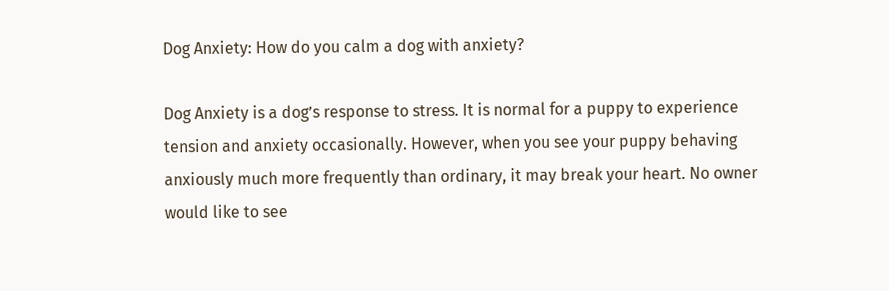Dog Anxiety: How do you calm a dog with anxiety?

Dog Anxiety is a dog’s response to stress. It is normal for a puppy to experience tension and anxiety occasionally. However, when you see your puppy behaving anxiously much more frequently than ordinary, it may break your heart. No owner would like to see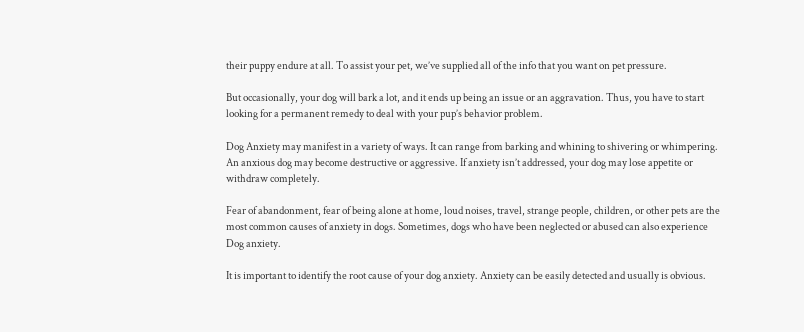their puppy endure at all. To assist your pet, we’ve supplied all of the info that you want on pet pressure.

But occasionally, your dog will bark a lot, and it ends up being an issue or an aggravation. Thus, you have to start looking for a permanent remedy to deal with your pup’s behavior problem.

Dog Anxiety may manifest in a variety of ways. It can range from barking and whining to shivering or whimpering. An anxious dog may become destructive or aggressive. If anxiety isn’t addressed, your dog may lose appetite or withdraw completely.

Fear of abandonment, fear of being alone at home, loud noises, travel, strange people, children, or other pets are the most common causes of anxiety in dogs. Sometimes, dogs who have been neglected or abused can also experience Dog anxiety.

It is important to identify the root cause of your dog anxiety. Anxiety can be easily detected and usually is obvious.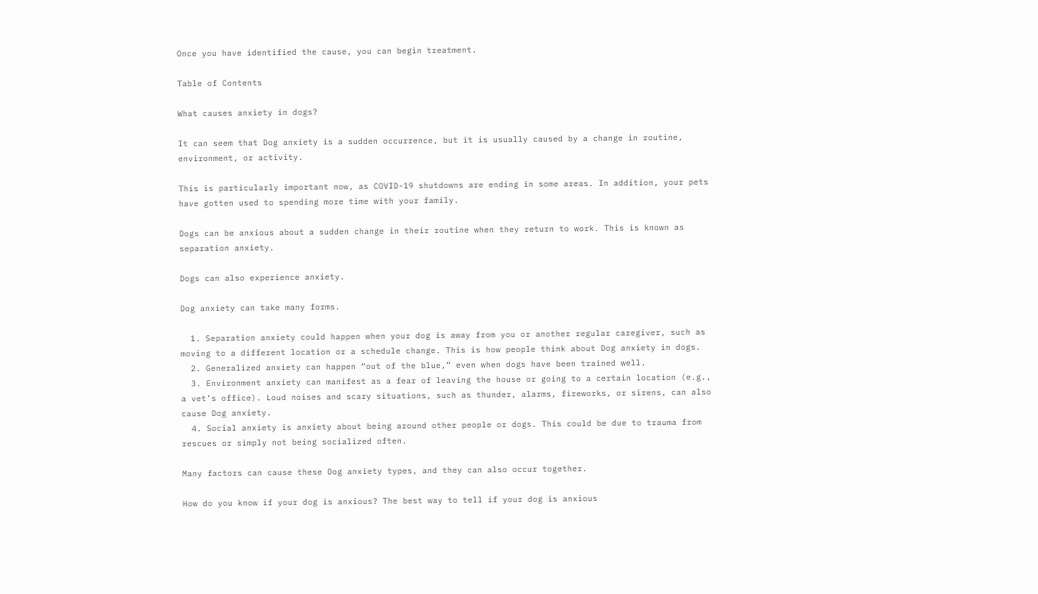Once you have identified the cause, you can begin treatment.

Table of Contents

What causes anxiety in dogs?

It can seem that Dog anxiety is a sudden occurrence, but it is usually caused by a change in routine, environment, or activity.

This is particularly important now, as COVID-19 shutdowns are ending in some areas. In addition, your pets have gotten used to spending more time with your family.

Dogs can be anxious about a sudden change in their routine when they return to work. This is known as separation anxiety.

Dogs can also experience anxiety.

Dog anxiety can take many forms.

  1. Separation anxiety could happen when your dog is away from you or another regular caregiver, such as moving to a different location or a schedule change. This is how people think about Dog anxiety in dogs.
  2. Generalized anxiety can happen “out of the blue,” even when dogs have been trained well.
  3. Environment anxiety can manifest as a fear of leaving the house or going to a certain location (e.g., a vet’s office). Loud noises and scary situations, such as thunder, alarms, fireworks, or sirens, can also cause Dog anxiety.
  4. Social anxiety is anxiety about being around other people or dogs. This could be due to trauma from rescues or simply not being socialized often.

Many factors can cause these Dog anxiety types, and they can also occur together.

How do you know if your dog is anxious? The best way to tell if your dog is anxious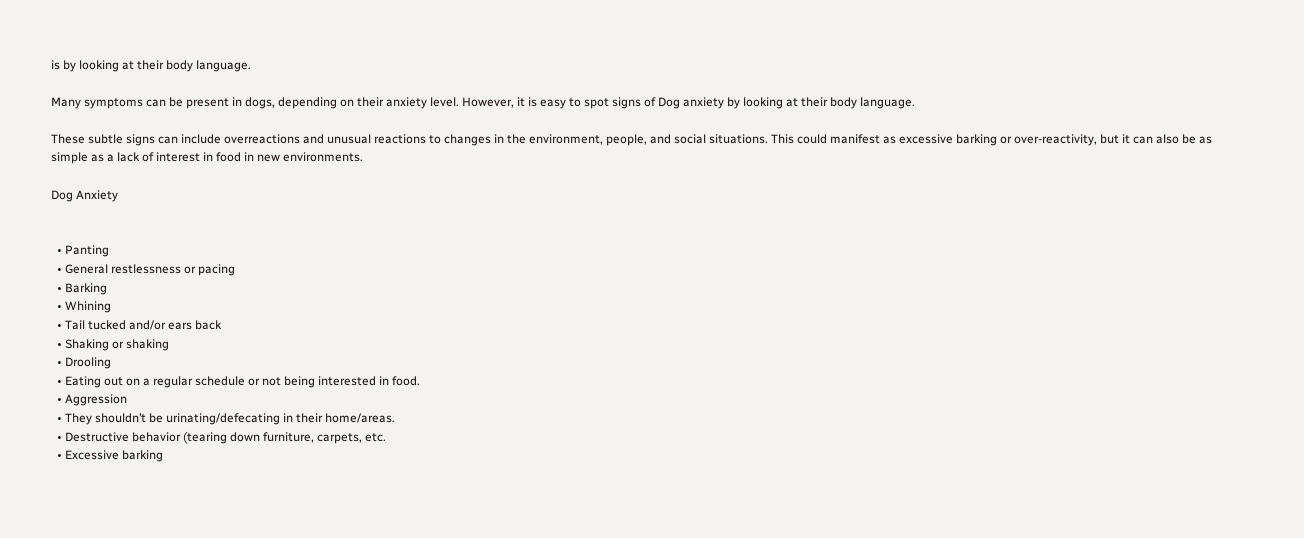is by looking at their body language.

Many symptoms can be present in dogs, depending on their anxiety level. However, it is easy to spot signs of Dog anxiety by looking at their body language.

These subtle signs can include overreactions and unusual reactions to changes in the environment, people, and social situations. This could manifest as excessive barking or over-reactivity, but it can also be as simple as a lack of interest in food in new environments.

Dog Anxiety


  • Panting
  • General restlessness or pacing
  • Barking
  • Whining
  • Tail tucked and/or ears back
  • Shaking or shaking
  • Drooling
  • Eating out on a regular schedule or not being interested in food.
  • Aggression
  • They shouldn’t be urinating/defecating in their home/areas.
  • Destructive behavior (tearing down furniture, carpets, etc.
  • Excessive barking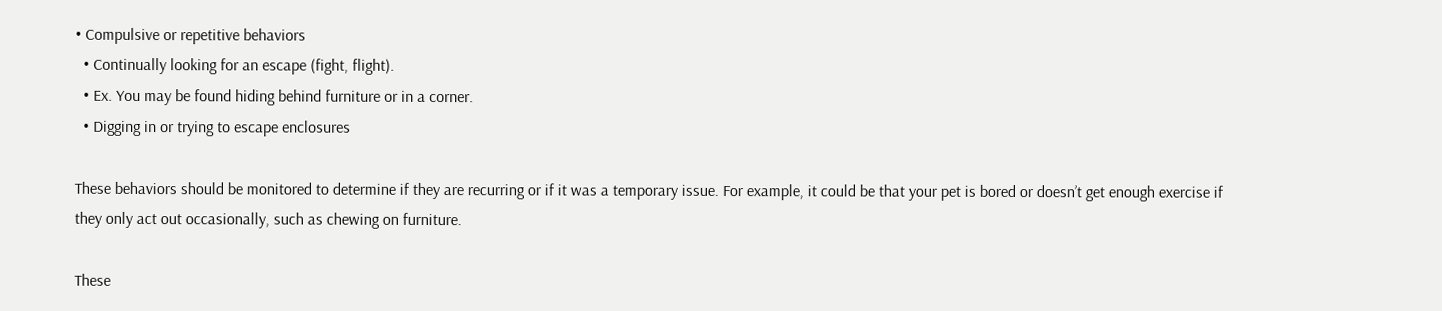• Compulsive or repetitive behaviors
  • Continually looking for an escape (fight, flight).
  • Ex. You may be found hiding behind furniture or in a corner.
  • Digging in or trying to escape enclosures

These behaviors should be monitored to determine if they are recurring or if it was a temporary issue. For example, it could be that your pet is bored or doesn’t get enough exercise if they only act out occasionally, such as chewing on furniture.

These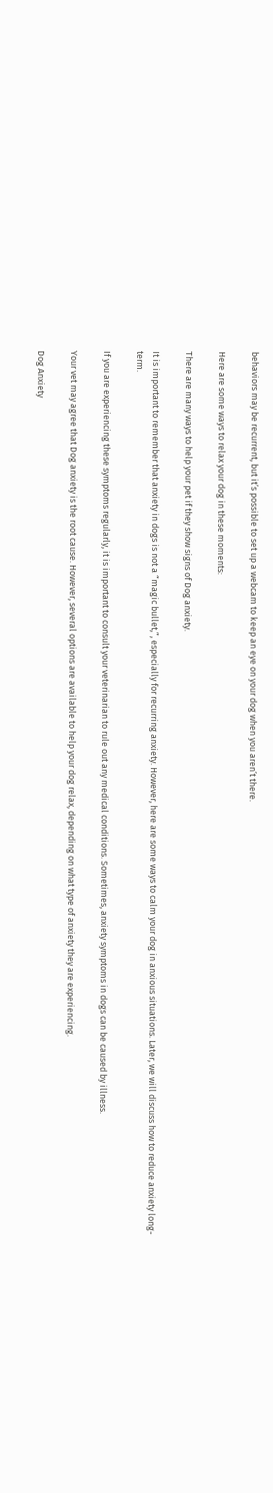behaviors may be recurrent, but it’s possible to set up a webcam to keep an eye on your dog when you aren’t there.

Here are some ways to relax your dog in these moments:

There are many ways to help your pet if they show signs of Dog anxiety.

It is important to remember that anxiety in dogs is not a “magic bullet,”, especially for recurring anxiety. However, here are some ways to calm your dog in anxious situations. Later, we will discuss how to reduce anxiety long-term.

If you are experiencing these symptoms regularly, it is important to consult your veterinarian to rule out any medical conditions. Sometimes, anxiety symptoms in dogs can be caused by illness.

Your vet may agree that Dog anxiety is the root cause. However, several options are available to help your dog relax, depending on what type of anxiety they are experiencing.

Dog Anxiety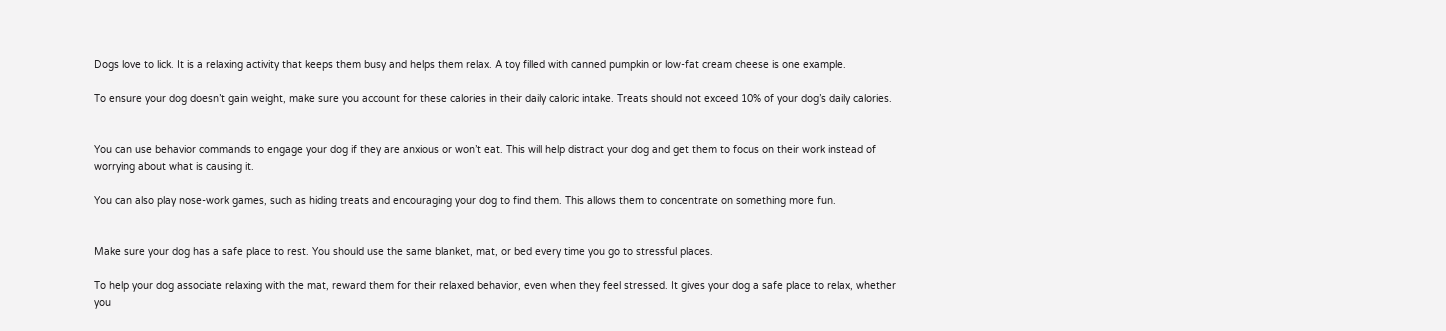Dogs love to lick. It is a relaxing activity that keeps them busy and helps them relax. A toy filled with canned pumpkin or low-fat cream cheese is one example.

To ensure your dog doesn’t gain weight, make sure you account for these calories in their daily caloric intake. Treats should not exceed 10% of your dog’s daily calories.


You can use behavior commands to engage your dog if they are anxious or won’t eat. This will help distract your dog and get them to focus on their work instead of worrying about what is causing it.

You can also play nose-work games, such as hiding treats and encouraging your dog to find them. This allows them to concentrate on something more fun.


Make sure your dog has a safe place to rest. You should use the same blanket, mat, or bed every time you go to stressful places.

To help your dog associate relaxing with the mat, reward them for their relaxed behavior, even when they feel stressed. It gives your dog a safe place to relax, whether you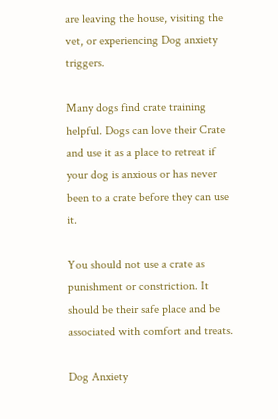are leaving the house, visiting the vet, or experiencing Dog anxiety triggers.

Many dogs find crate training helpful. Dogs can love their Crate and use it as a place to retreat if your dog is anxious or has never been to a crate before they can use it.

You should not use a crate as punishment or constriction. It should be their safe place and be associated with comfort and treats.

Dog Anxiety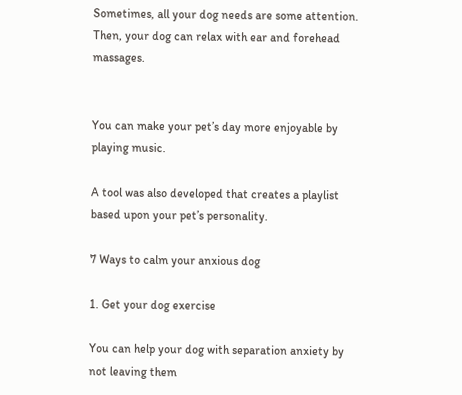Sometimes, all your dog needs are some attention. Then, your dog can relax with ear and forehead massages.


You can make your pet’s day more enjoyable by playing music.

A tool was also developed that creates a playlist based upon your pet’s personality.

7 Ways to calm your anxious dog

1. Get your dog exercise

You can help your dog with separation anxiety by not leaving them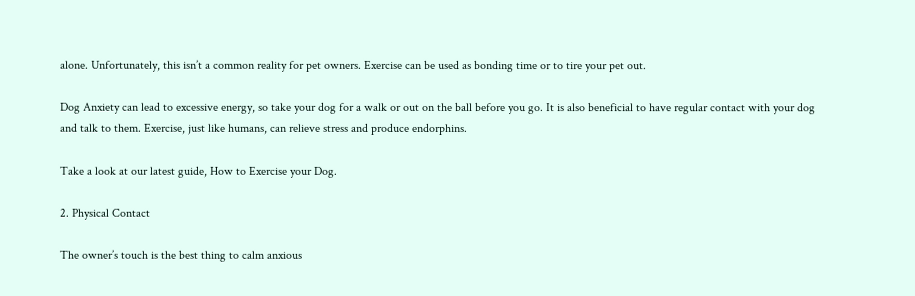alone. Unfortunately, this isn’t a common reality for pet owners. Exercise can be used as bonding time or to tire your pet out.

Dog Anxiety can lead to excessive energy, so take your dog for a walk or out on the ball before you go. It is also beneficial to have regular contact with your dog and talk to them. Exercise, just like humans, can relieve stress and produce endorphins.

Take a look at our latest guide, How to Exercise your Dog.

2. Physical Contact

The owner’s touch is the best thing to calm anxious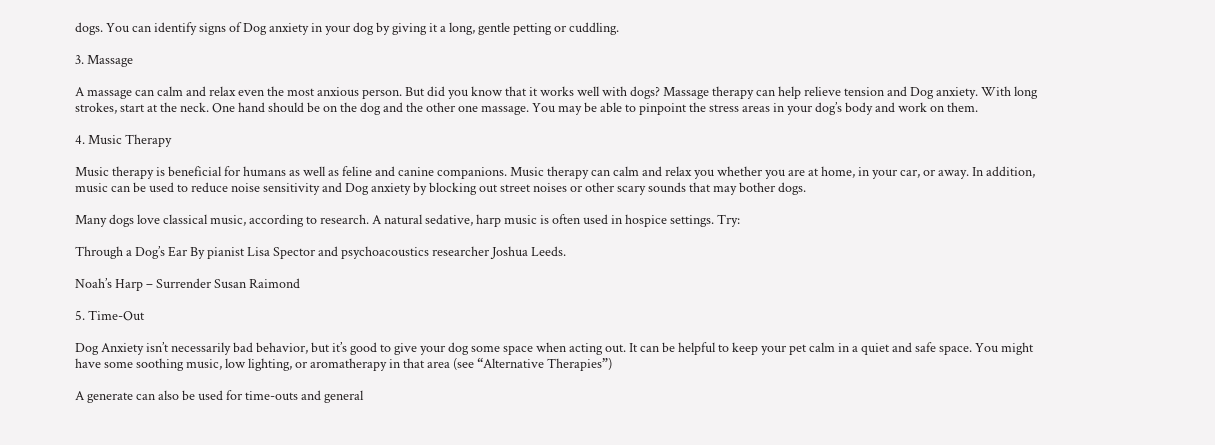dogs. You can identify signs of Dog anxiety in your dog by giving it a long, gentle petting or cuddling.

3. Massage

A massage can calm and relax even the most anxious person. But did you know that it works well with dogs? Massage therapy can help relieve tension and Dog anxiety. With long strokes, start at the neck. One hand should be on the dog and the other one massage. You may be able to pinpoint the stress areas in your dog’s body and work on them.

4. Music Therapy

Music therapy is beneficial for humans as well as feline and canine companions. Music therapy can calm and relax you whether you are at home, in your car, or away. In addition, music can be used to reduce noise sensitivity and Dog anxiety by blocking out street noises or other scary sounds that may bother dogs.

Many dogs love classical music, according to research. A natural sedative, harp music is often used in hospice settings. Try:

Through a Dog’s Ear By pianist Lisa Spector and psychoacoustics researcher Joshua Leeds.

Noah’s Harp – Surrender Susan Raimond

5. Time-Out

Dog Anxiety isn’t necessarily bad behavior, but it’s good to give your dog some space when acting out. It can be helpful to keep your pet calm in a quiet and safe space. You might have some soothing music, low lighting, or aromatherapy in that area (see “Alternative Therapies”)

A generate can also be used for time-outs and general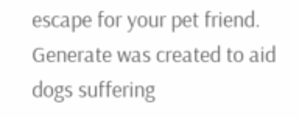escape for your pet friend. Generate was created to aid dogs suffering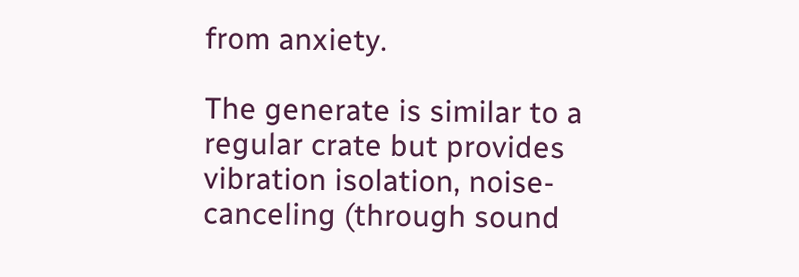from anxiety.

The generate is similar to a regular crate but provides vibration isolation, noise-canceling (through sound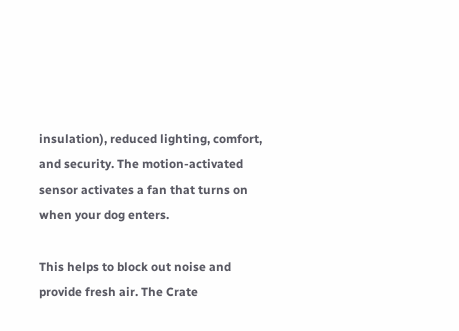insulation), reduced lighting, comfort, and security. The motion-activated sensor activates a fan that turns on when your dog enters.

This helps to block out noise and provide fresh air. The Crate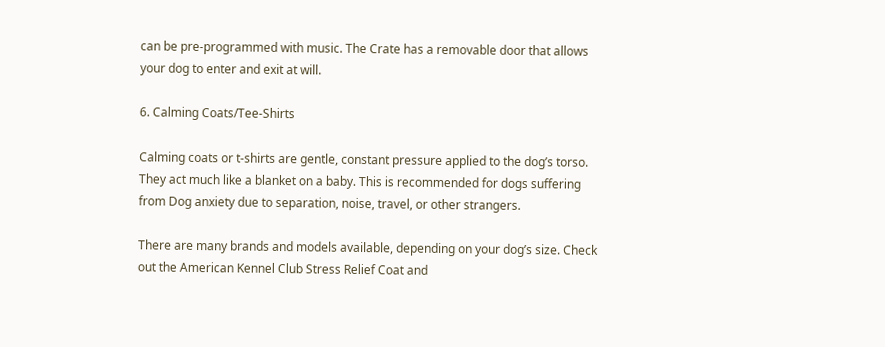can be pre-programmed with music. The Crate has a removable door that allows your dog to enter and exit at will.

6. Calming Coats/Tee-Shirts

Calming coats or t-shirts are gentle, constant pressure applied to the dog’s torso. They act much like a blanket on a baby. This is recommended for dogs suffering from Dog anxiety due to separation, noise, travel, or other strangers.

There are many brands and models available, depending on your dog’s size. Check out the American Kennel Club Stress Relief Coat and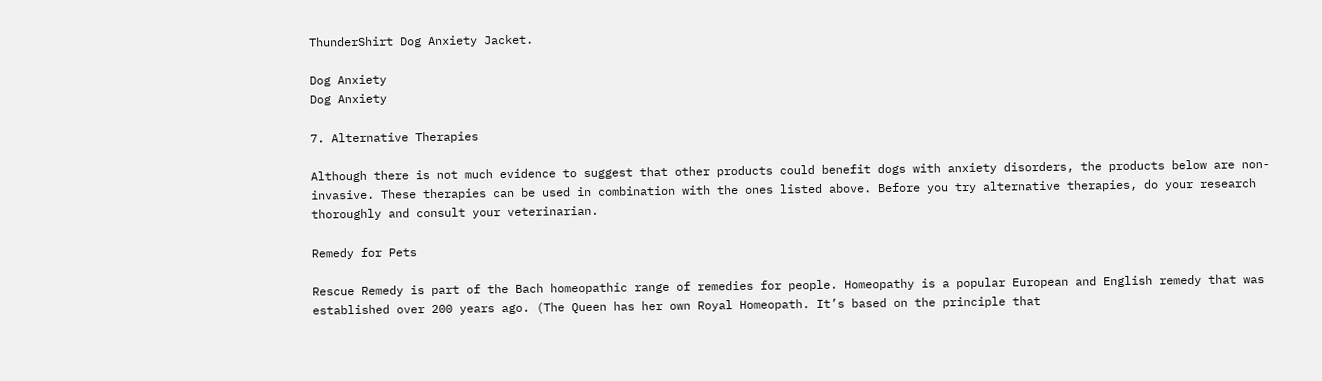ThunderShirt Dog Anxiety Jacket.

Dog Anxiety
Dog Anxiety

7. Alternative Therapies

Although there is not much evidence to suggest that other products could benefit dogs with anxiety disorders, the products below are non-invasive. These therapies can be used in combination with the ones listed above. Before you try alternative therapies, do your research thoroughly and consult your veterinarian.

Remedy for Pets

Rescue Remedy is part of the Bach homeopathic range of remedies for people. Homeopathy is a popular European and English remedy that was established over 200 years ago. (The Queen has her own Royal Homeopath. It’s based on the principle that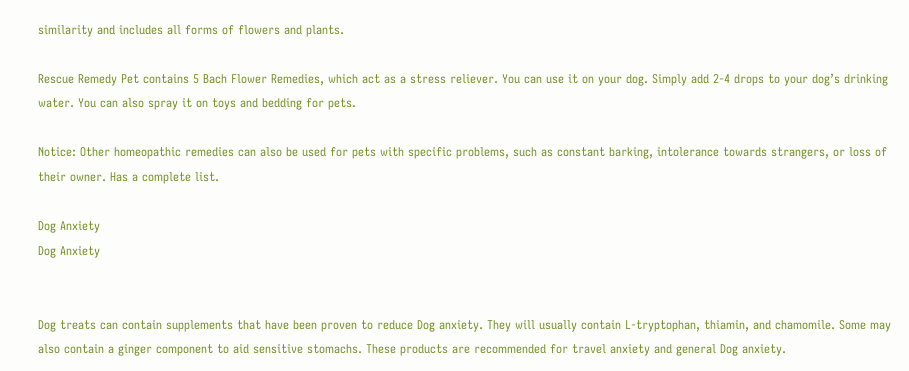similarity and includes all forms of flowers and plants.

Rescue Remedy Pet contains 5 Bach Flower Remedies, which act as a stress reliever. You can use it on your dog. Simply add 2-4 drops to your dog’s drinking water. You can also spray it on toys and bedding for pets.

Notice: Other homeopathic remedies can also be used for pets with specific problems, such as constant barking, intolerance towards strangers, or loss of their owner. Has a complete list.

Dog Anxiety
Dog Anxiety


Dog treats can contain supplements that have been proven to reduce Dog anxiety. They will usually contain L-tryptophan, thiamin, and chamomile. Some may also contain a ginger component to aid sensitive stomachs. These products are recommended for travel anxiety and general Dog anxiety.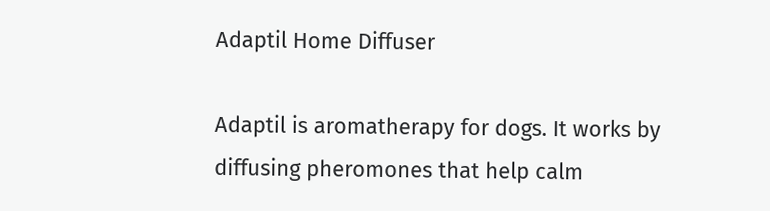Adaptil Home Diffuser

Adaptil is aromatherapy for dogs. It works by diffusing pheromones that help calm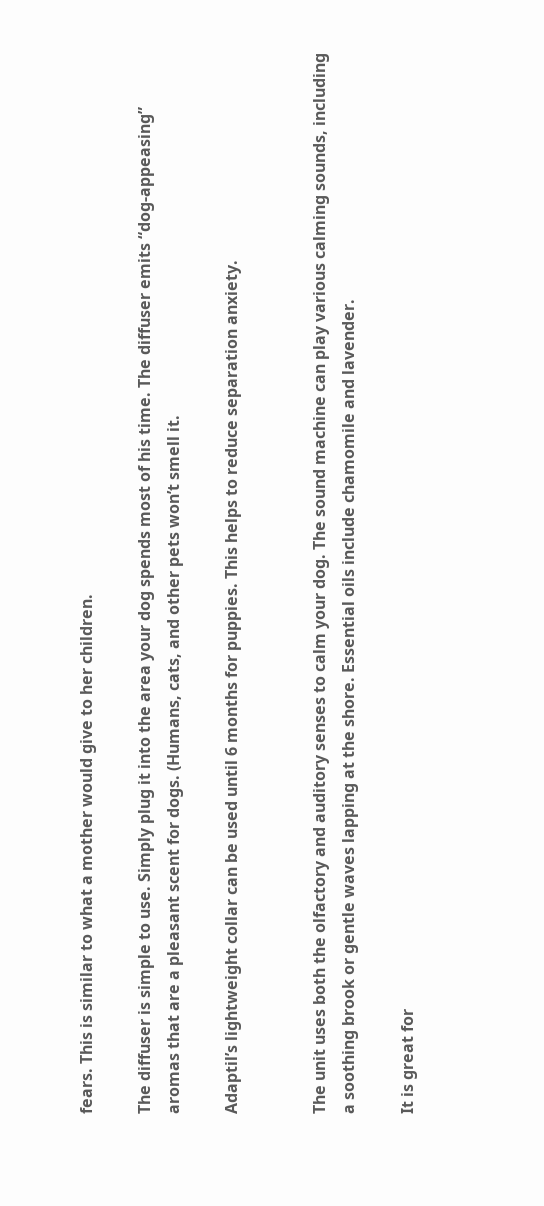fears. This is similar to what a mother would give to her children.

The diffuser is simple to use. Simply plug it into the area your dog spends most of his time. The diffuser emits “dog-appeasing” aromas that are a pleasant scent for dogs. (Humans, cats, and other pets won’t smell it.

Adaptil’s lightweight collar can be used until 6 months for puppies. This helps to reduce separation anxiety.


The unit uses both the olfactory and auditory senses to calm your dog. The sound machine can play various calming sounds, including a soothing brook or gentle waves lapping at the shore. Essential oils include chamomile and lavender.

It is great for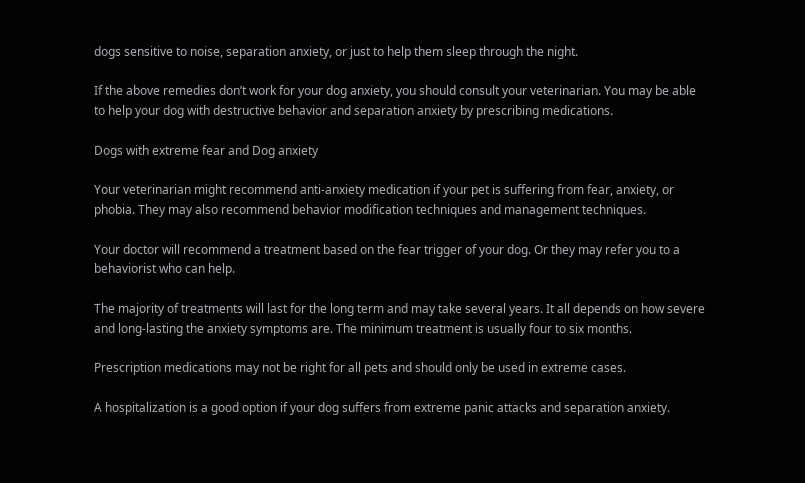dogs sensitive to noise, separation anxiety, or just to help them sleep through the night.

If the above remedies don’t work for your dog anxiety, you should consult your veterinarian. You may be able to help your dog with destructive behavior and separation anxiety by prescribing medications.

Dogs with extreme fear and Dog anxiety

Your veterinarian might recommend anti-anxiety medication if your pet is suffering from fear, anxiety, or phobia. They may also recommend behavior modification techniques and management techniques.

Your doctor will recommend a treatment based on the fear trigger of your dog. Or they may refer you to a behaviorist who can help.

The majority of treatments will last for the long term and may take several years. It all depends on how severe and long-lasting the anxiety symptoms are. The minimum treatment is usually four to six months.

Prescription medications may not be right for all pets and should only be used in extreme cases.

A hospitalization is a good option if your dog suffers from extreme panic attacks and separation anxiety.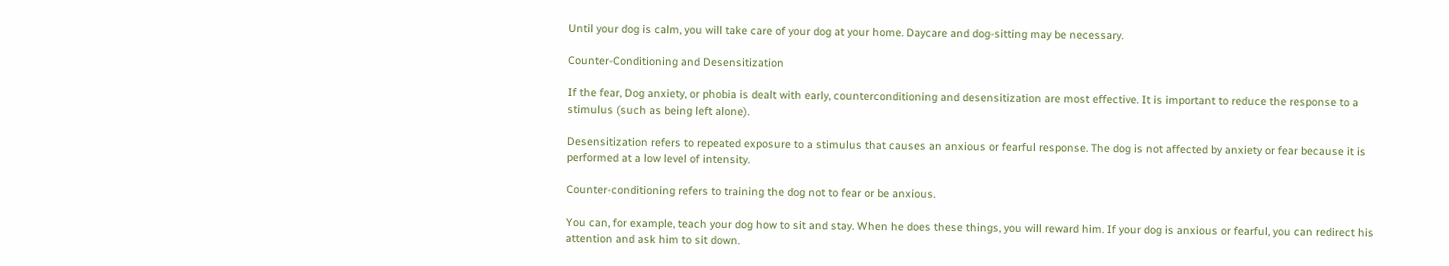Until your dog is calm, you will take care of your dog at your home. Daycare and dog-sitting may be necessary.

Counter-Conditioning and Desensitization

If the fear, Dog anxiety, or phobia is dealt with early, counterconditioning and desensitization are most effective. It is important to reduce the response to a stimulus (such as being left alone).

Desensitization refers to repeated exposure to a stimulus that causes an anxious or fearful response. The dog is not affected by anxiety or fear because it is performed at a low level of intensity.

Counter-conditioning refers to training the dog not to fear or be anxious.

You can, for example, teach your dog how to sit and stay. When he does these things, you will reward him. If your dog is anxious or fearful, you can redirect his attention and ask him to sit down.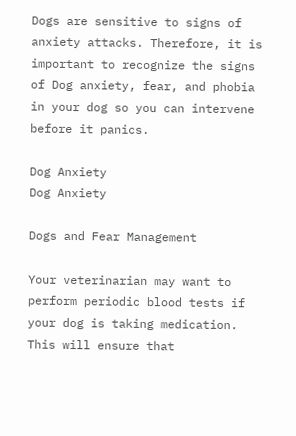Dogs are sensitive to signs of anxiety attacks. Therefore, it is important to recognize the signs of Dog anxiety, fear, and phobia in your dog so you can intervene before it panics.

Dog Anxiety
Dog Anxiety

Dogs and Fear Management

Your veterinarian may want to perform periodic blood tests if your dog is taking medication. This will ensure that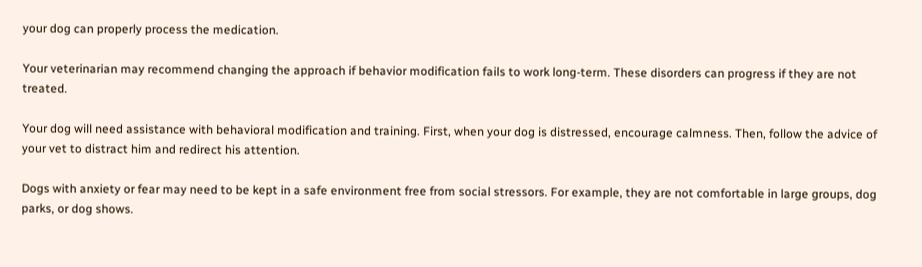your dog can properly process the medication.

Your veterinarian may recommend changing the approach if behavior modification fails to work long-term. These disorders can progress if they are not treated.

Your dog will need assistance with behavioral modification and training. First, when your dog is distressed, encourage calmness. Then, follow the advice of your vet to distract him and redirect his attention.

Dogs with anxiety or fear may need to be kept in a safe environment free from social stressors. For example, they are not comfortable in large groups, dog parks, or dog shows.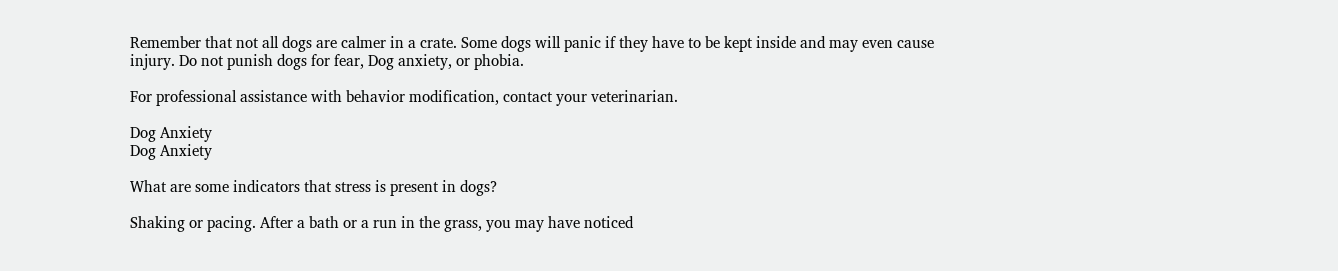Remember that not all dogs are calmer in a crate. Some dogs will panic if they have to be kept inside and may even cause injury. Do not punish dogs for fear, Dog anxiety, or phobia.

For professional assistance with behavior modification, contact your veterinarian.

Dog Anxiety
Dog Anxiety

What are some indicators that stress is present in dogs?

Shaking or pacing. After a bath or a run in the grass, you may have noticed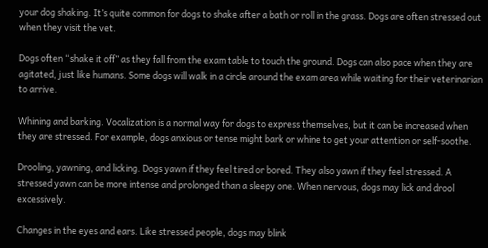your dog shaking. It’s quite common for dogs to shake after a bath or roll in the grass. Dogs are often stressed out when they visit the vet.

Dogs often “shake it off” as they fall from the exam table to touch the ground. Dogs can also pace when they are agitated, just like humans. Some dogs will walk in a circle around the exam area while waiting for their veterinarian to arrive.

Whining and barking. Vocalization is a normal way for dogs to express themselves, but it can be increased when they are stressed. For example, dogs anxious or tense might bark or whine to get your attention or self-soothe.

Drooling, yawning, and licking. Dogs yawn if they feel tired or bored. They also yawn if they feel stressed. A stressed yawn can be more intense and prolonged than a sleepy one. When nervous, dogs may lick and drool excessively.

Changes in the eyes and ears. Like stressed people, dogs may blink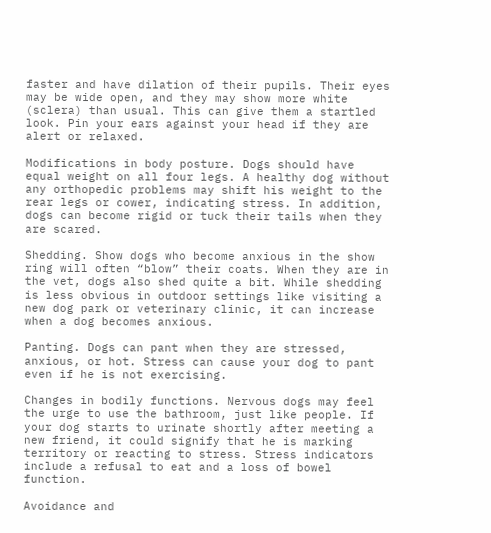faster and have dilation of their pupils. Their eyes may be wide open, and they may show more white (sclera) than usual. This can give them a startled look. Pin your ears against your head if they are alert or relaxed.

Modifications in body posture. Dogs should have equal weight on all four legs. A healthy dog without any orthopedic problems may shift his weight to the rear legs or cower, indicating stress. In addition, dogs can become rigid or tuck their tails when they are scared.

Shedding. Show dogs who become anxious in the show ring will often “blow” their coats. When they are in the vet, dogs also shed quite a bit. While shedding is less obvious in outdoor settings like visiting a new dog park or veterinary clinic, it can increase when a dog becomes anxious.

Panting. Dogs can pant when they are stressed, anxious, or hot. Stress can cause your dog to pant even if he is not exercising.

Changes in bodily functions. Nervous dogs may feel the urge to use the bathroom, just like people. If your dog starts to urinate shortly after meeting a new friend, it could signify that he is marking territory or reacting to stress. Stress indicators include a refusal to eat and a loss of bowel function.

Avoidance and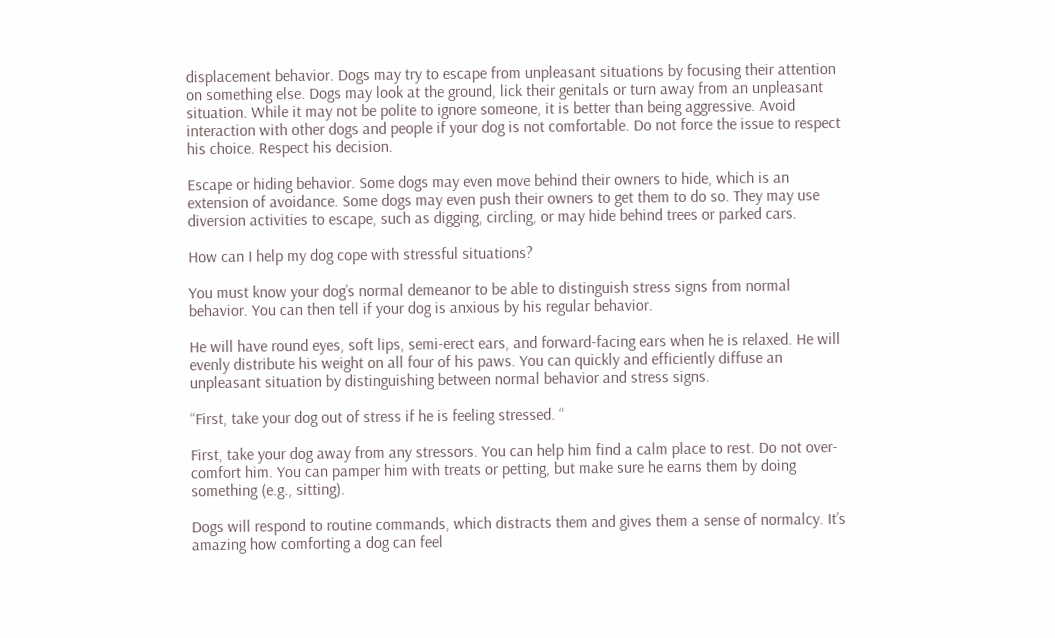displacement behavior. Dogs may try to escape from unpleasant situations by focusing their attention on something else. Dogs may look at the ground, lick their genitals or turn away from an unpleasant situation. While it may not be polite to ignore someone, it is better than being aggressive. Avoid interaction with other dogs and people if your dog is not comfortable. Do not force the issue to respect his choice. Respect his decision.

Escape or hiding behavior. Some dogs may even move behind their owners to hide, which is an extension of avoidance. Some dogs may even push their owners to get them to do so. They may use diversion activities to escape, such as digging, circling, or may hide behind trees or parked cars.

How can I help my dog cope with stressful situations?

You must know your dog’s normal demeanor to be able to distinguish stress signs from normal behavior. You can then tell if your dog is anxious by his regular behavior.

He will have round eyes, soft lips, semi-erect ears, and forward-facing ears when he is relaxed. He will evenly distribute his weight on all four of his paws. You can quickly and efficiently diffuse an unpleasant situation by distinguishing between normal behavior and stress signs.

“First, take your dog out of stress if he is feeling stressed. “

First, take your dog away from any stressors. You can help him find a calm place to rest. Do not over-comfort him. You can pamper him with treats or petting, but make sure he earns them by doing something (e.g., sitting).

Dogs will respond to routine commands, which distracts them and gives them a sense of normalcy. It’s amazing how comforting a dog can feel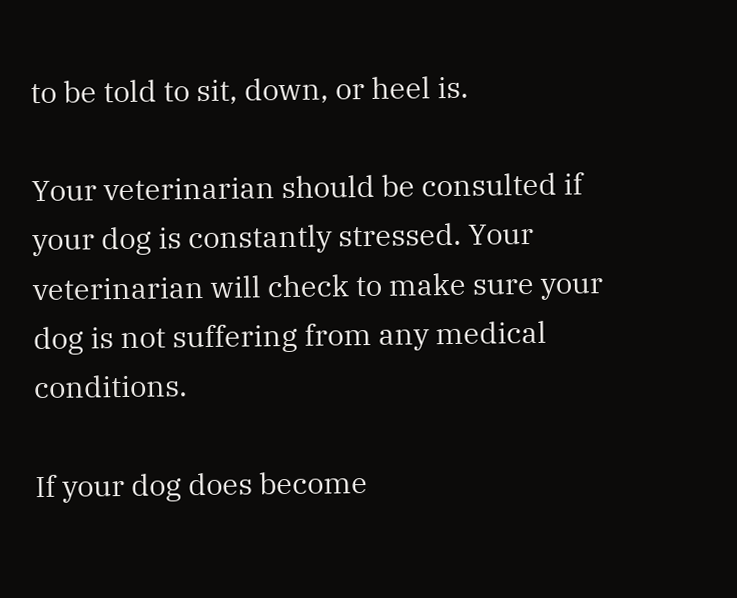to be told to sit, down, or heel is.

Your veterinarian should be consulted if your dog is constantly stressed. Your veterinarian will check to make sure your dog is not suffering from any medical conditions.

If your dog does become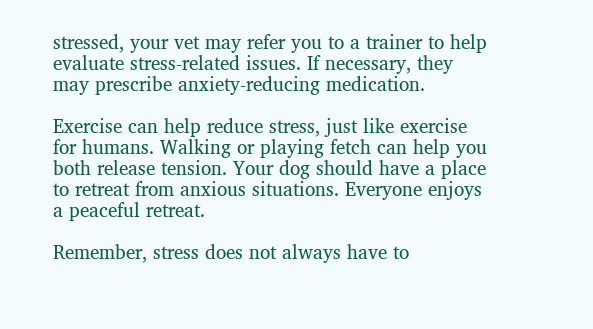stressed, your vet may refer you to a trainer to help evaluate stress-related issues. If necessary, they may prescribe anxiety-reducing medication.

Exercise can help reduce stress, just like exercise for humans. Walking or playing fetch can help you both release tension. Your dog should have a place to retreat from anxious situations. Everyone enjoys a peaceful retreat.

Remember, stress does not always have to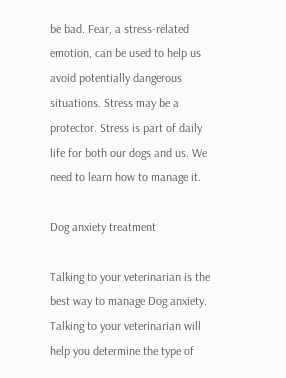be bad. Fear, a stress-related emotion, can be used to help us avoid potentially dangerous situations. Stress may be a protector. Stress is part of daily life for both our dogs and us. We need to learn how to manage it.

Dog anxiety treatment

Talking to your veterinarian is the best way to manage Dog anxiety. Talking to your veterinarian will help you determine the type of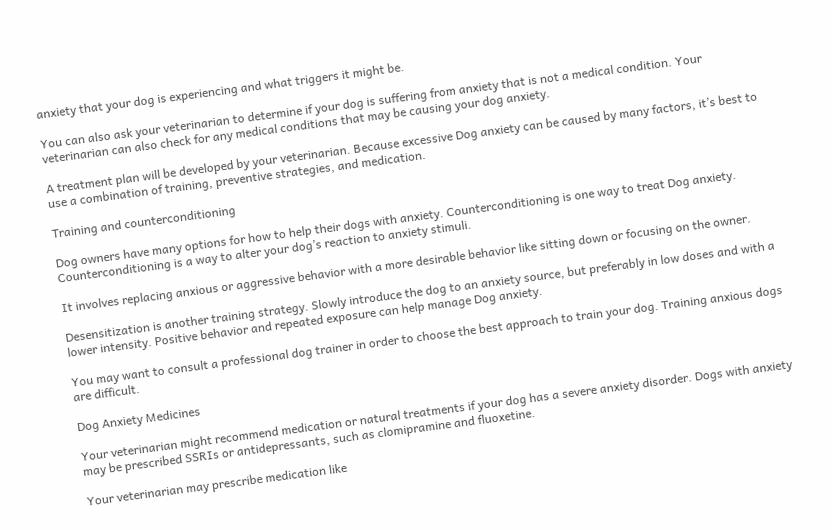anxiety that your dog is experiencing and what triggers it might be.

You can also ask your veterinarian to determine if your dog is suffering from anxiety that is not a medical condition. Your veterinarian can also check for any medical conditions that may be causing your dog anxiety.

A treatment plan will be developed by your veterinarian. Because excessive Dog anxiety can be caused by many factors, it’s best to use a combination of training, preventive strategies, and medication.

Training and counterconditioning

Dog owners have many options for how to help their dogs with anxiety. Counterconditioning is one way to treat Dog anxiety. Counterconditioning is a way to alter your dog’s reaction to anxiety stimuli.

It involves replacing anxious or aggressive behavior with a more desirable behavior like sitting down or focusing on the owner.

Desensitization is another training strategy. Slowly introduce the dog to an anxiety source, but preferably in low doses and with a lower intensity. Positive behavior and repeated exposure can help manage Dog anxiety.

You may want to consult a professional dog trainer in order to choose the best approach to train your dog. Training anxious dogs are difficult.

Dog Anxiety Medicines

Your veterinarian might recommend medication or natural treatments if your dog has a severe anxiety disorder. Dogs with anxiety may be prescribed SSRIs or antidepressants, such as clomipramine and fluoxetine.

Your veterinarian may prescribe medication like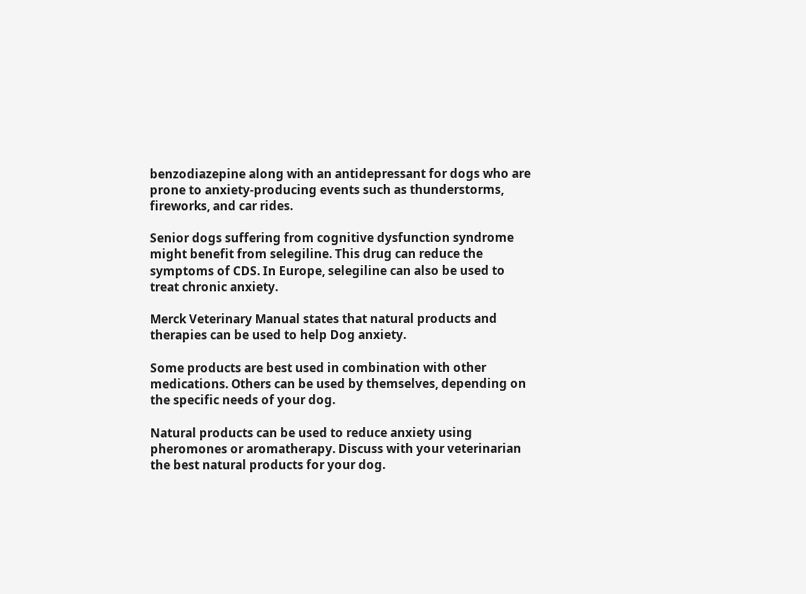benzodiazepine along with an antidepressant for dogs who are prone to anxiety-producing events such as thunderstorms, fireworks, and car rides.

Senior dogs suffering from cognitive dysfunction syndrome might benefit from selegiline. This drug can reduce the symptoms of CDS. In Europe, selegiline can also be used to treat chronic anxiety.

Merck Veterinary Manual states that natural products and therapies can be used to help Dog anxiety.

Some products are best used in combination with other medications. Others can be used by themselves, depending on the specific needs of your dog.

Natural products can be used to reduce anxiety using pheromones or aromatherapy. Discuss with your veterinarian the best natural products for your dog.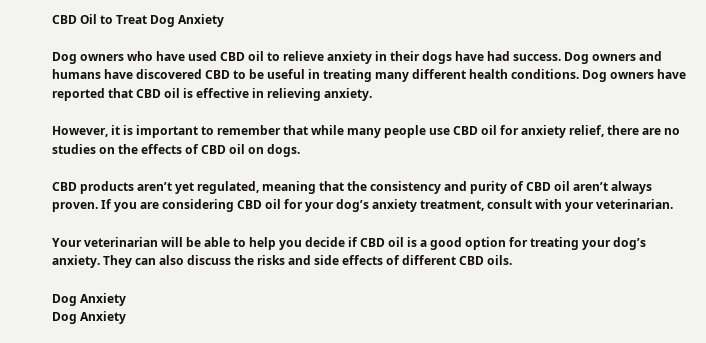CBD Oil to Treat Dog Anxiety

Dog owners who have used CBD oil to relieve anxiety in their dogs have had success. Dog owners and humans have discovered CBD to be useful in treating many different health conditions. Dog owners have reported that CBD oil is effective in relieving anxiety.

However, it is important to remember that while many people use CBD oil for anxiety relief, there are no studies on the effects of CBD oil on dogs.

CBD products aren’t yet regulated, meaning that the consistency and purity of CBD oil aren’t always proven. If you are considering CBD oil for your dog’s anxiety treatment, consult with your veterinarian.

Your veterinarian will be able to help you decide if CBD oil is a good option for treating your dog’s anxiety. They can also discuss the risks and side effects of different CBD oils.

Dog Anxiety
Dog Anxiety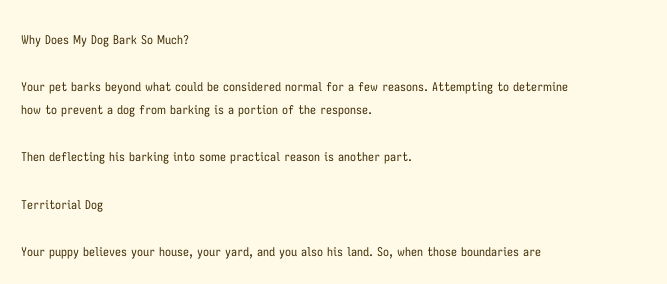Why Does My Dog Bark So Much?

Your pet barks beyond what could be considered normal for a few reasons. Attempting to determine how to prevent a dog from barking is a portion of the response.

Then deflecting his barking into some practical reason is another part.

Territorial Dog

Your puppy believes your house, your yard, and you also his land. So, when those boundaries are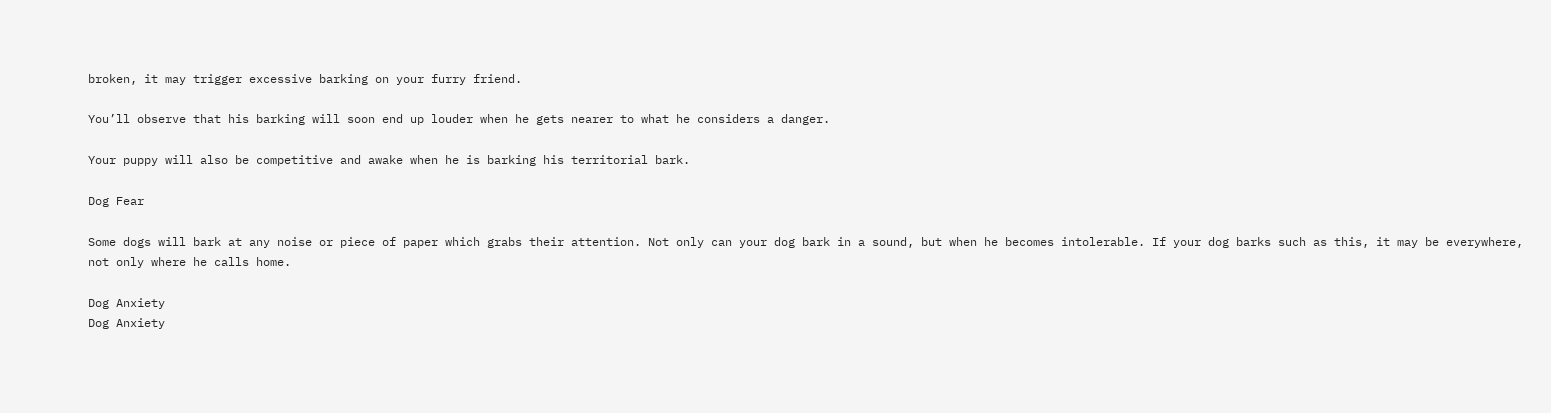broken, it may trigger excessive barking on your furry friend.

You’ll observe that his barking will soon end up louder when he gets nearer to what he considers a danger.

Your puppy will also be competitive and awake when he is barking his territorial bark.

Dog Fear

Some dogs will bark at any noise or piece of paper which grabs their attention. Not only can your dog bark in a sound, but when he becomes intolerable. If your dog barks such as this, it may be everywhere, not only where he calls home.

Dog Anxiety
Dog Anxiety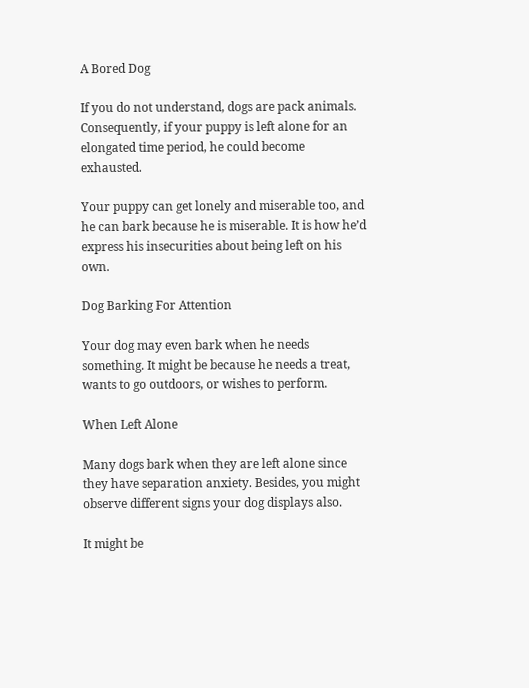A Bored Dog

If you do not understand, dogs are pack animals. Consequently, if your puppy is left alone for an elongated time period, he could become exhausted.

Your puppy can get lonely and miserable too, and he can bark because he is miserable. It is how he’d express his insecurities about being left on his own.

Dog Barking For Attention

Your dog may even bark when he needs something. It might be because he needs a treat, wants to go outdoors, or wishes to perform.

When Left Alone

Many dogs bark when they are left alone since they have separation anxiety. Besides, you might observe different signs your dog displays also.

It might be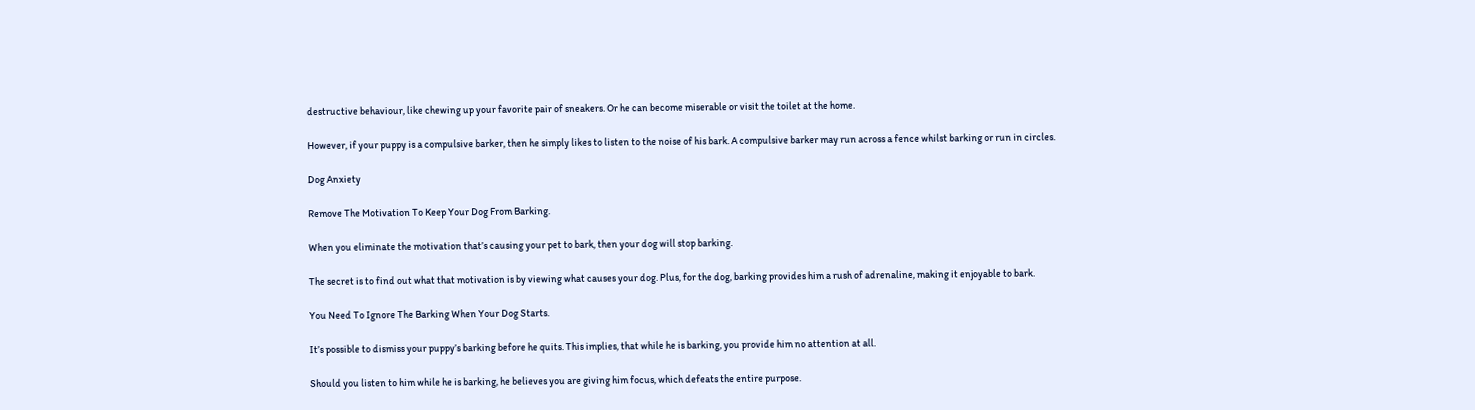destructive behaviour, like chewing up your favorite pair of sneakers. Or he can become miserable or visit the toilet at the home.

However, if your puppy is a compulsive barker, then he simply likes to listen to the noise of his bark. A compulsive barker may run across a fence whilst barking or run in circles.

Dog Anxiety

Remove The Motivation To Keep Your Dog From Barking.

When you eliminate the motivation that’s causing your pet to bark, then your dog will stop barking.

The secret is to find out what that motivation is by viewing what causes your dog. Plus, for the dog, barking provides him a rush of adrenaline, making it enjoyable to bark.

You Need To Ignore The Barking When Your Dog Starts.

It’s possible to dismiss your puppy’s barking before he quits. This implies, that while he is barking, you provide him no attention at all.

Should you listen to him while he is barking, he believes you are giving him focus, which defeats the entire purpose.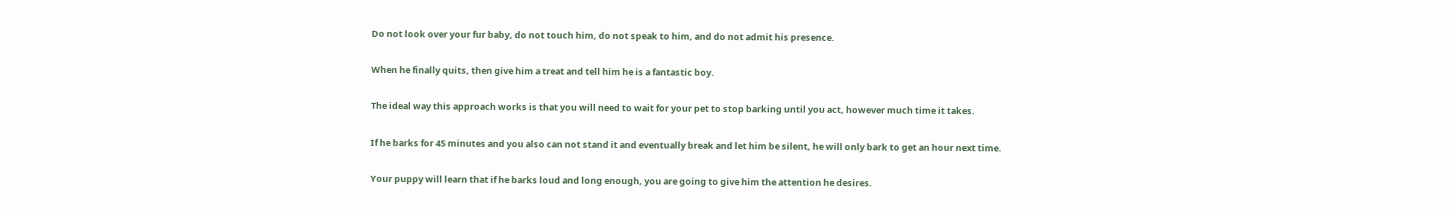Do not look over your fur baby, do not touch him, do not speak to him, and do not admit his presence.

When he finally quits, then give him a treat and tell him he is a fantastic boy.

The ideal way this approach works is that you will need to wait for your pet to stop barking until you act, however much time it takes.

If he barks for 45 minutes and you also can not stand it and eventually break and let him be silent, he will only bark to get an hour next time.

Your puppy will learn that if he barks loud and long enough, you are going to give him the attention he desires.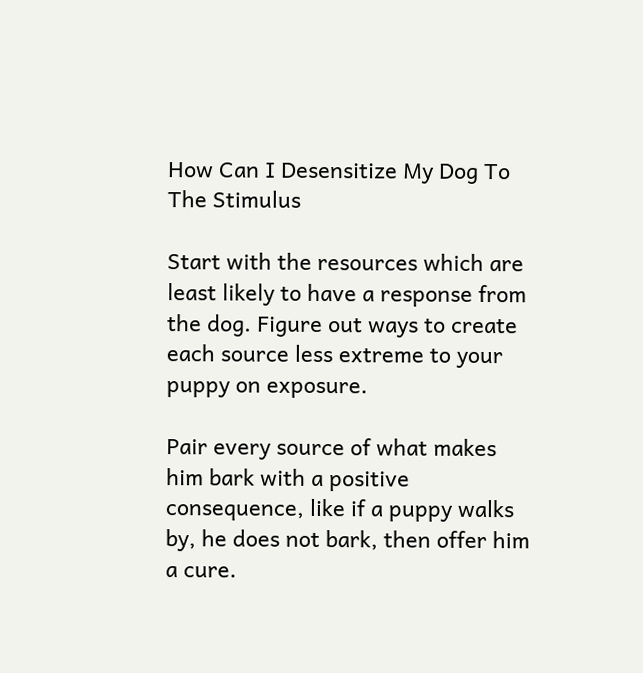How Can I Desensitize My Dog To The Stimulus

Start with the resources which are least likely to have a response from the dog. Figure out ways to create each source less extreme to your puppy on exposure.

Pair every source of what makes him bark with a positive consequence, like if a puppy walks by, he does not bark, then offer him a cure.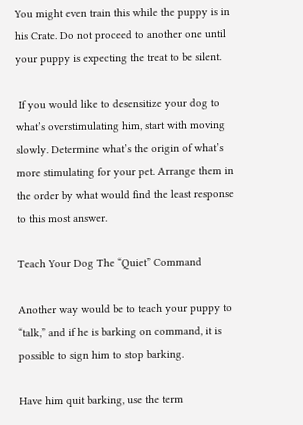You might even train this while the puppy is in his Crate. Do not proceed to another one until your puppy is expecting the treat to be silent.

 If you would like to desensitize your dog to what’s overstimulating him, start with moving slowly. Determine what’s the origin of what’s more stimulating for your pet. Arrange them in the order by what would find the least response to this most answer.

Teach Your Dog The “Quiet” Command

Another way would be to teach your puppy to “talk,” and if he is barking on command, it is possible to sign him to stop barking.

Have him quit barking, use the term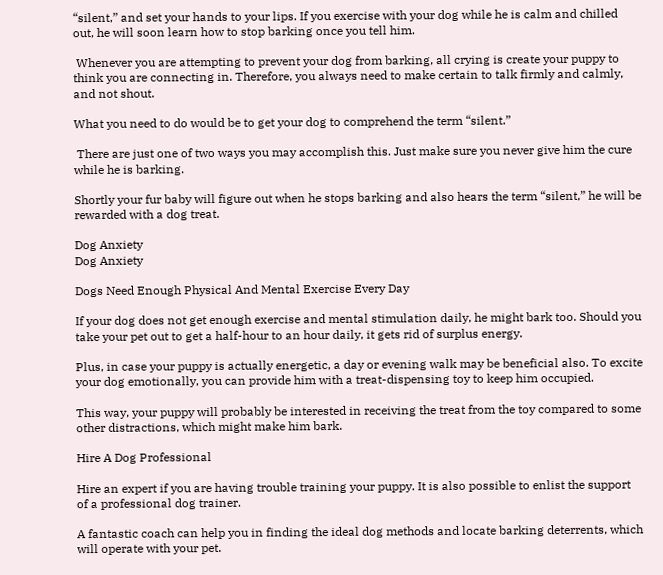“silent,” and set your hands to your lips. If you exercise with your dog while he is calm and chilled out, he will soon learn how to stop barking once you tell him.

 Whenever you are attempting to prevent your dog from barking, all crying is create your puppy to think you are connecting in. Therefore, you always need to make certain to talk firmly and calmly, and not shout.

What you need to do would be to get your dog to comprehend the term “silent.”

 There are just one of two ways you may accomplish this. Just make sure you never give him the cure while he is barking.

Shortly your fur baby will figure out when he stops barking and also hears the term “silent,” he will be rewarded with a dog treat.

Dog Anxiety
Dog Anxiety

Dogs Need Enough Physical And Mental Exercise Every Day

If your dog does not get enough exercise and mental stimulation daily, he might bark too. Should you take your pet out to get a half-hour to an hour daily, it gets rid of surplus energy.

Plus, in case your puppy is actually energetic, a day or evening walk may be beneficial also. To excite your dog emotionally, you can provide him with a treat-dispensing toy to keep him occupied.

This way, your puppy will probably be interested in receiving the treat from the toy compared to some other distractions, which might make him bark.

Hire A Dog Professional

Hire an expert if you are having trouble training your puppy. It is also possible to enlist the support of a professional dog trainer.

A fantastic coach can help you in finding the ideal dog methods and locate barking deterrents, which will operate with your pet.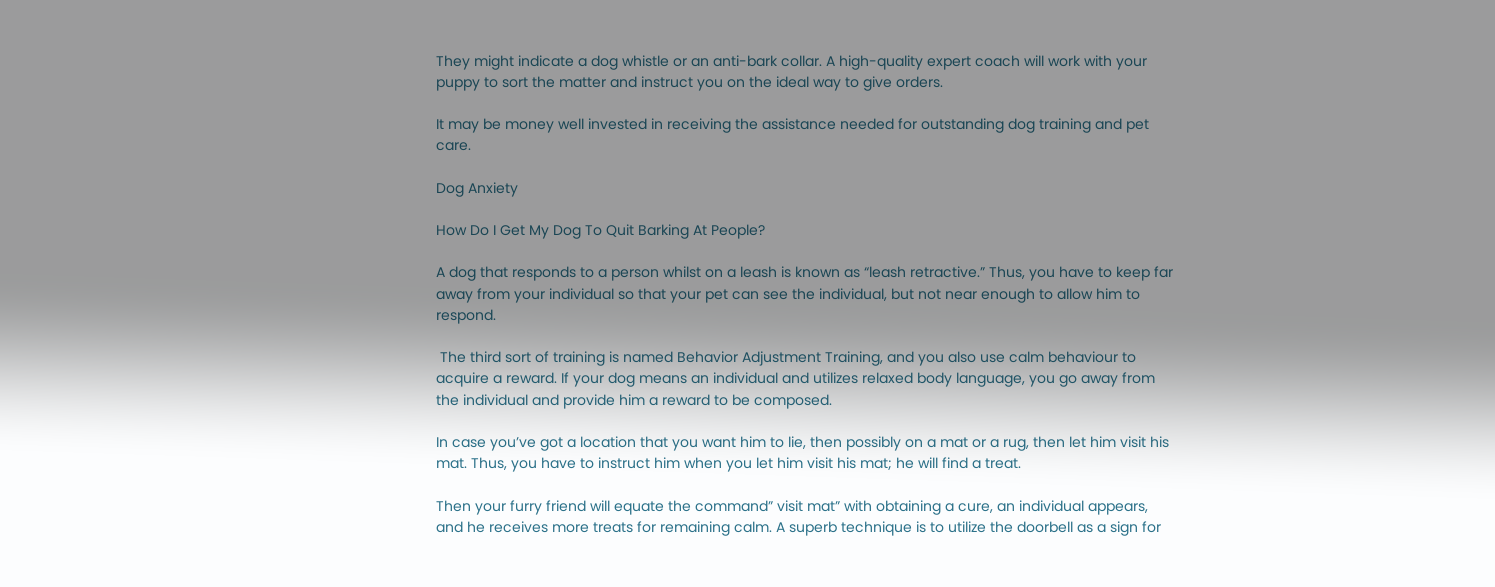They might indicate a dog whistle or an anti-bark collar. A high-quality expert coach will work with your puppy to sort the matter and instruct you on the ideal way to give orders.

It may be money well invested in receiving the assistance needed for outstanding dog training and pet care.

Dog Anxiety

How Do I Get My Dog To Quit Barking At People?

A dog that responds to a person whilst on a leash is known as “leash retractive.” Thus, you have to keep far away from your individual so that your pet can see the individual, but not near enough to allow him to respond.

 The third sort of training is named Behavior Adjustment Training, and you also use calm behaviour to acquire a reward. If your dog means an individual and utilizes relaxed body language, you go away from the individual and provide him a reward to be composed.

In case you’ve got a location that you want him to lie, then possibly on a mat or a rug, then let him visit his mat. Thus, you have to instruct him when you let him visit his mat; he will find a treat.

Then your furry friend will equate the command” visit mat” with obtaining a cure, an individual appears, and he receives more treats for remaining calm. A superb technique is to utilize the doorbell as a sign for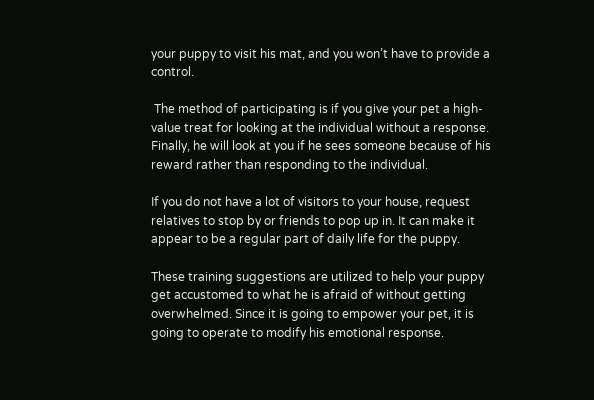your puppy to visit his mat, and you won’t have to provide a control.

 The method of participating is if you give your pet a high-value treat for looking at the individual without a response. Finally, he will look at you if he sees someone because of his reward rather than responding to the individual.

If you do not have a lot of visitors to your house, request relatives to stop by or friends to pop up in. It can make it appear to be a regular part of daily life for the puppy.

These training suggestions are utilized to help your puppy get accustomed to what he is afraid of without getting overwhelmed. Since it is going to empower your pet, it is going to operate to modify his emotional response.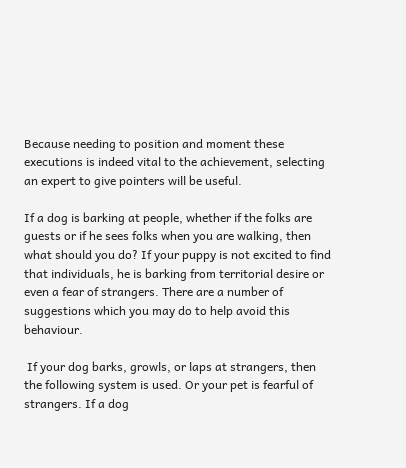Because needing to position and moment these executions is indeed vital to the achievement, selecting an expert to give pointers will be useful.

If a dog is barking at people, whether if the folks are guests or if he sees folks when you are walking, then what should you do? If your puppy is not excited to find that individuals, he is barking from territorial desire or even a fear of strangers. There are a number of suggestions which you may do to help avoid this behaviour.

 If your dog barks, growls, or laps at strangers, then the following system is used. Or your pet is fearful of strangers. If a dog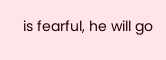is fearful, he will go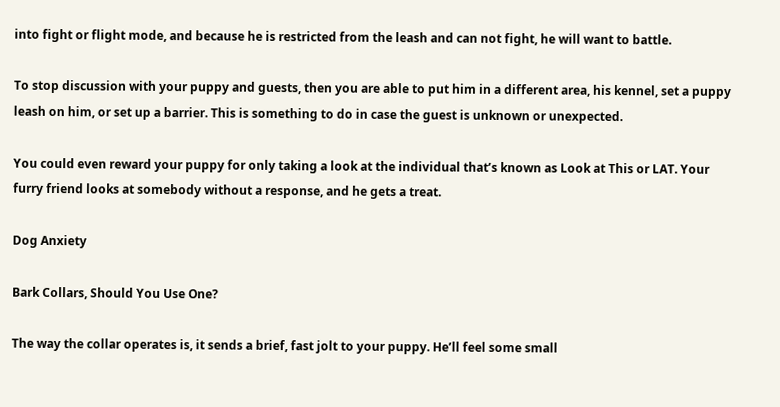into fight or flight mode, and because he is restricted from the leash and can not fight, he will want to battle.

To stop discussion with your puppy and guests, then you are able to put him in a different area, his kennel, set a puppy leash on him, or set up a barrier. This is something to do in case the guest is unknown or unexpected.

You could even reward your puppy for only taking a look at the individual that’s known as Look at This or LAT. Your furry friend looks at somebody without a response, and he gets a treat.

Dog Anxiety

Bark Collars, Should You Use One?

The way the collar operates is, it sends a brief, fast jolt to your puppy. He’ll feel some small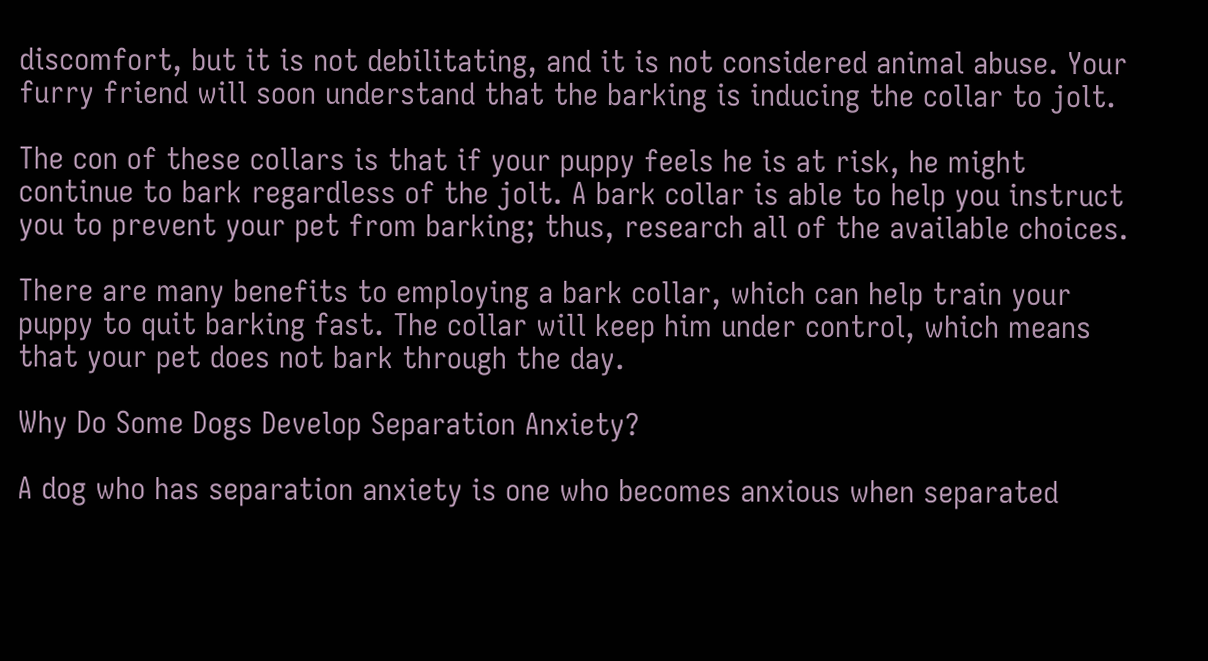discomfort, but it is not debilitating, and it is not considered animal abuse. Your furry friend will soon understand that the barking is inducing the collar to jolt.

The con of these collars is that if your puppy feels he is at risk, he might continue to bark regardless of the jolt. A bark collar is able to help you instruct you to prevent your pet from barking; thus, research all of the available choices.

There are many benefits to employing a bark collar, which can help train your puppy to quit barking fast. The collar will keep him under control, which means that your pet does not bark through the day.

Why Do Some Dogs Develop Separation Anxiety?

A dog who has separation anxiety is one who becomes anxious when separated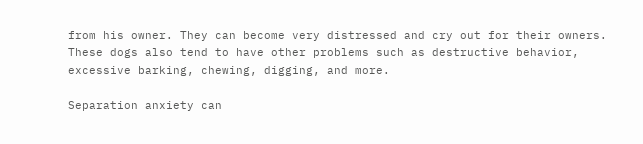from his owner. They can become very distressed and cry out for their owners. These dogs also tend to have other problems such as destructive behavior, excessive barking, chewing, digging, and more.

Separation anxiety can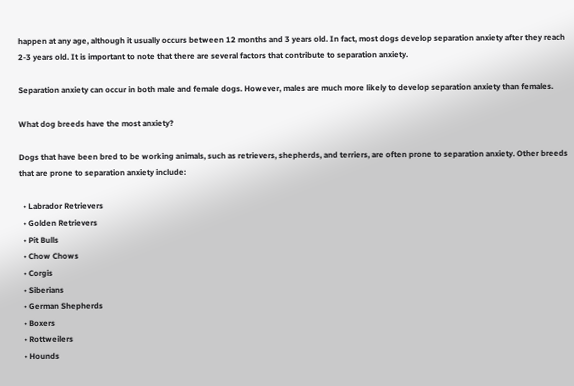happen at any age, although it usually occurs between 12 months and 3 years old. In fact, most dogs develop separation anxiety after they reach 2-3 years old. It is important to note that there are several factors that contribute to separation anxiety.

Separation anxiety can occur in both male and female dogs. However, males are much more likely to develop separation anxiety than females.

What dog breeds have the most anxiety?

Dogs that have been bred to be working animals, such as retrievers, shepherds, and terriers, are often prone to separation anxiety. Other breeds that are prone to separation anxiety include:

  • Labrador Retrievers
  • Golden Retrievers
  • Pit Bulls
  • Chow Chows
  • Corgis
  • Siberians
  • German Shepherds
  • Boxers
  • Rottweilers
  • Hounds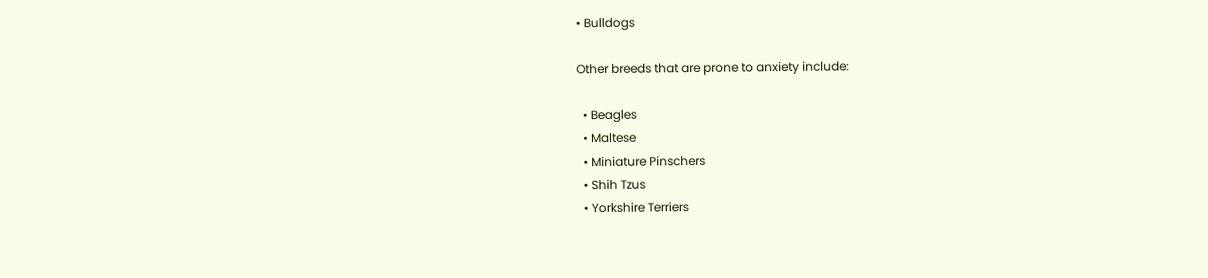• Bulldogs

Other breeds that are prone to anxiety include:

  • Beagles
  • Maltese
  • Miniature Pinschers
  • Shih Tzus
  • Yorkshire Terriers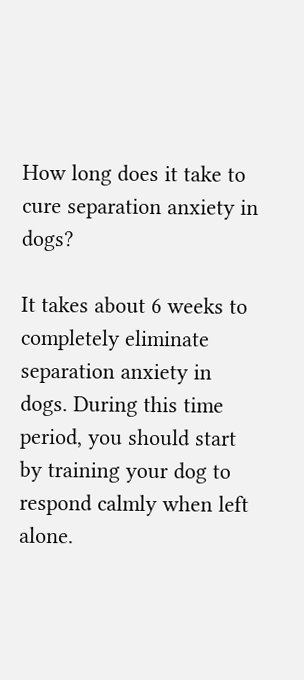How long does it take to cure separation anxiety in dogs?

It takes about 6 weeks to completely eliminate separation anxiety in dogs. During this time period, you should start by training your dog to respond calmly when left alone.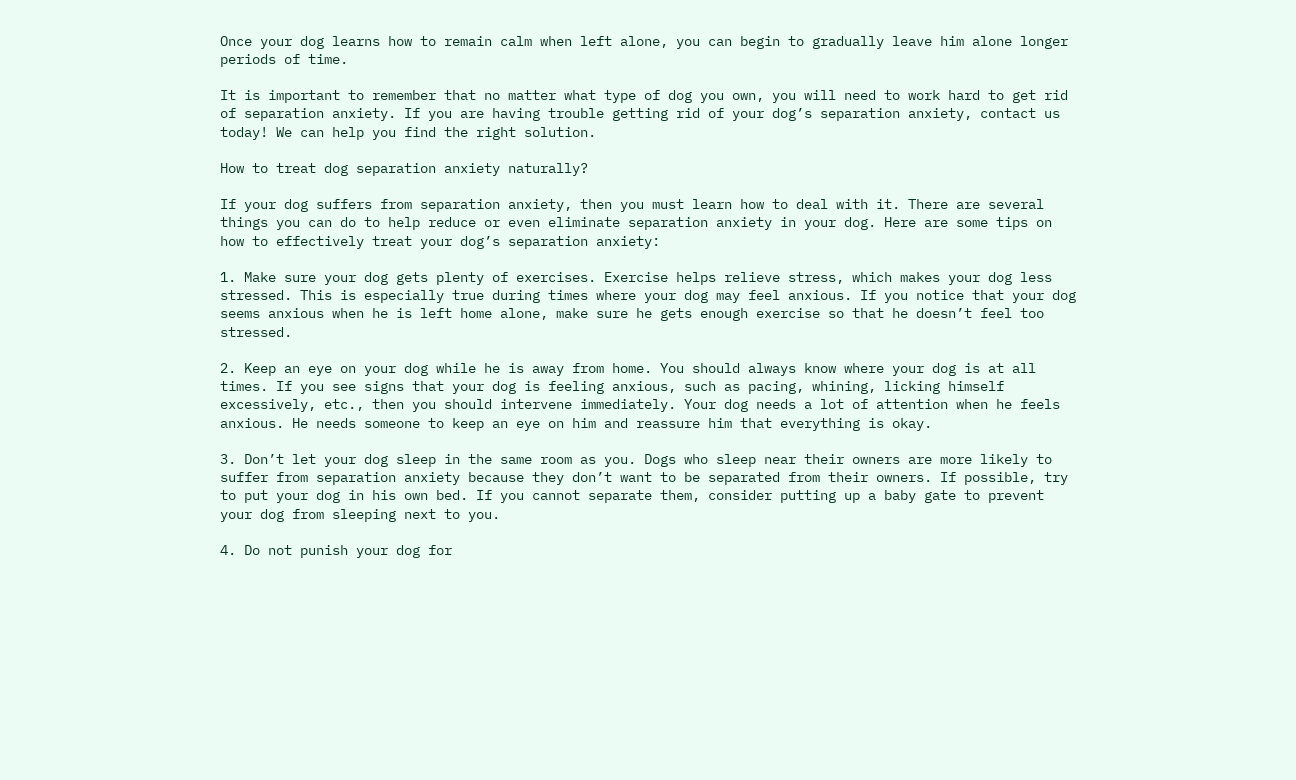Once your dog learns how to remain calm when left alone, you can begin to gradually leave him alone longer periods of time.

It is important to remember that no matter what type of dog you own, you will need to work hard to get rid of separation anxiety. If you are having trouble getting rid of your dog’s separation anxiety, contact us today! We can help you find the right solution.

How to treat dog separation anxiety naturally?

If your dog suffers from separation anxiety, then you must learn how to deal with it. There are several things you can do to help reduce or even eliminate separation anxiety in your dog. Here are some tips on how to effectively treat your dog’s separation anxiety:

1. Make sure your dog gets plenty of exercises. Exercise helps relieve stress, which makes your dog less stressed. This is especially true during times where your dog may feel anxious. If you notice that your dog seems anxious when he is left home alone, make sure he gets enough exercise so that he doesn’t feel too stressed.

2. Keep an eye on your dog while he is away from home. You should always know where your dog is at all times. If you see signs that your dog is feeling anxious, such as pacing, whining, licking himself excessively, etc., then you should intervene immediately. Your dog needs a lot of attention when he feels anxious. He needs someone to keep an eye on him and reassure him that everything is okay.

3. Don’t let your dog sleep in the same room as you. Dogs who sleep near their owners are more likely to suffer from separation anxiety because they don’t want to be separated from their owners. If possible, try to put your dog in his own bed. If you cannot separate them, consider putting up a baby gate to prevent your dog from sleeping next to you.

4. Do not punish your dog for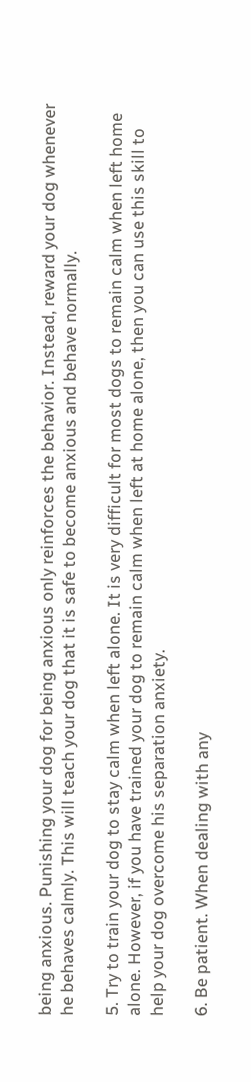being anxious. Punishing your dog for being anxious only reinforces the behavior. Instead, reward your dog whenever he behaves calmly. This will teach your dog that it is safe to become anxious and behave normally.

5. Try to train your dog to stay calm when left alone. It is very difficult for most dogs to remain calm when left home alone. However, if you have trained your dog to remain calm when left at home alone, then you can use this skill to help your dog overcome his separation anxiety.

6. Be patient. When dealing with any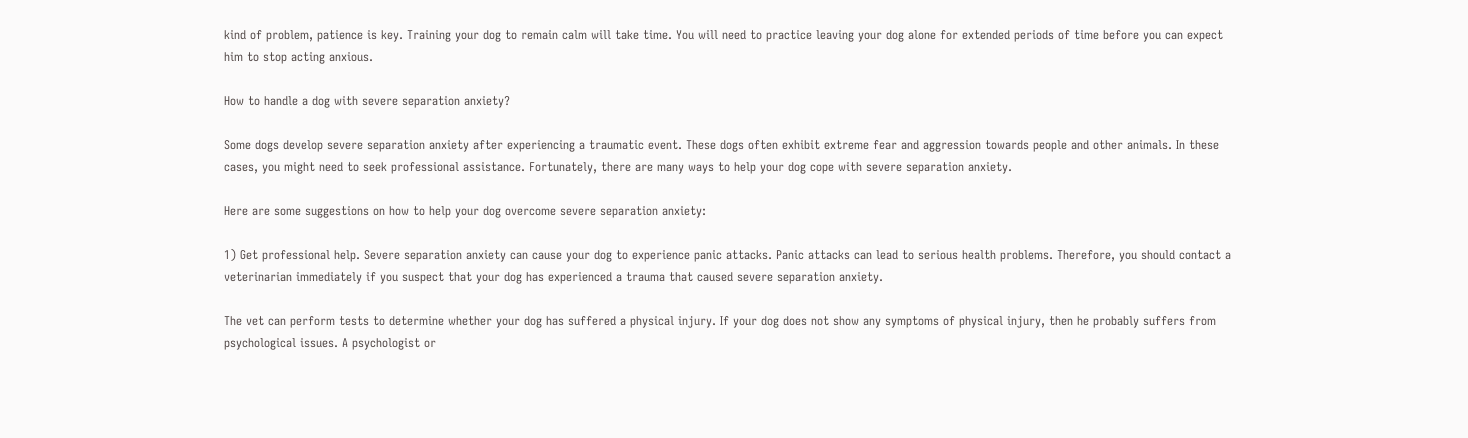kind of problem, patience is key. Training your dog to remain calm will take time. You will need to practice leaving your dog alone for extended periods of time before you can expect him to stop acting anxious.

How to handle a dog with severe separation anxiety?

Some dogs develop severe separation anxiety after experiencing a traumatic event. These dogs often exhibit extreme fear and aggression towards people and other animals. In these cases, you might need to seek professional assistance. Fortunately, there are many ways to help your dog cope with severe separation anxiety.

Here are some suggestions on how to help your dog overcome severe separation anxiety:

1) Get professional help. Severe separation anxiety can cause your dog to experience panic attacks. Panic attacks can lead to serious health problems. Therefore, you should contact a veterinarian immediately if you suspect that your dog has experienced a trauma that caused severe separation anxiety.

The vet can perform tests to determine whether your dog has suffered a physical injury. If your dog does not show any symptoms of physical injury, then he probably suffers from psychological issues. A psychologist or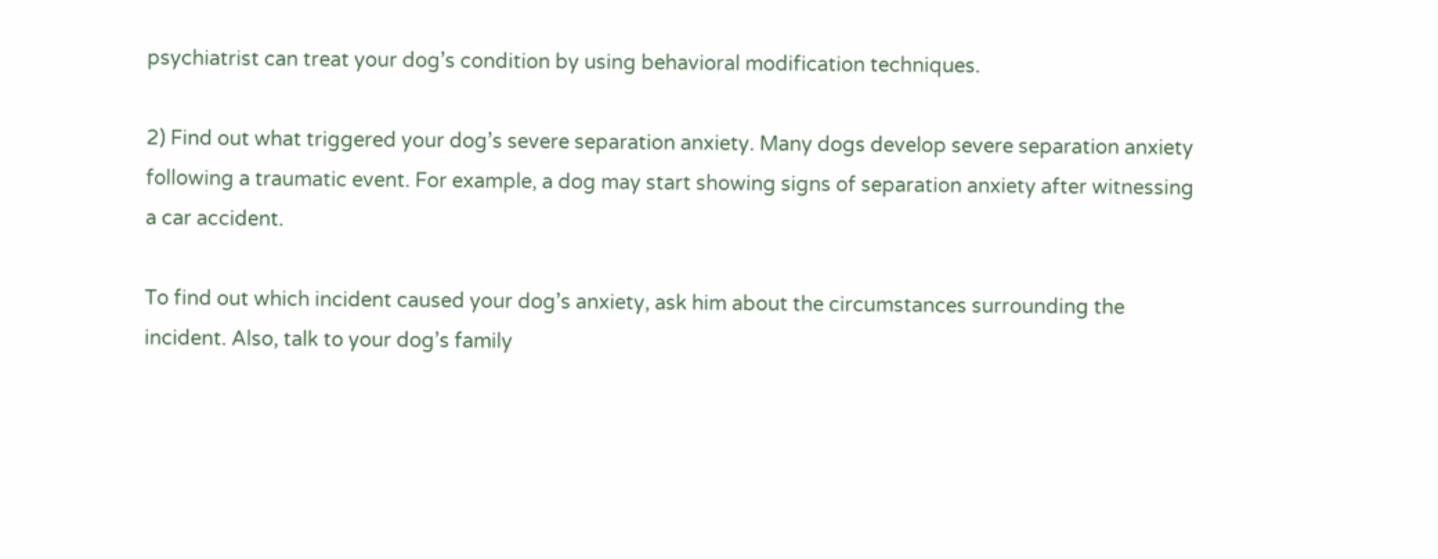psychiatrist can treat your dog’s condition by using behavioral modification techniques.

2) Find out what triggered your dog’s severe separation anxiety. Many dogs develop severe separation anxiety following a traumatic event. For example, a dog may start showing signs of separation anxiety after witnessing a car accident.

To find out which incident caused your dog’s anxiety, ask him about the circumstances surrounding the incident. Also, talk to your dog’s family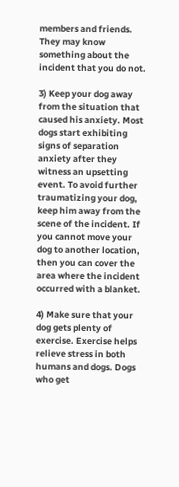members and friends. They may know something about the incident that you do not.

3) Keep your dog away from the situation that caused his anxiety. Most dogs start exhibiting signs of separation anxiety after they witness an upsetting event. To avoid further traumatizing your dog, keep him away from the scene of the incident. If you cannot move your dog to another location, then you can cover the area where the incident occurred with a blanket.

4) Make sure that your dog gets plenty of exercise. Exercise helps relieve stress in both humans and dogs. Dogs who get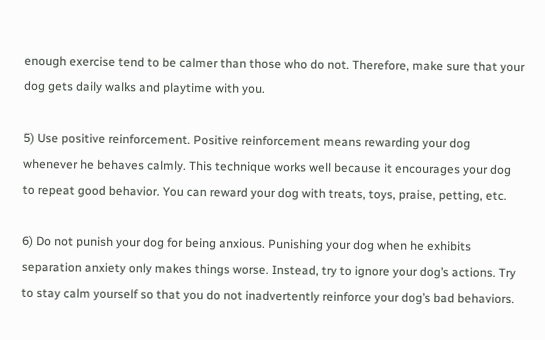enough exercise tend to be calmer than those who do not. Therefore, make sure that your dog gets daily walks and playtime with you.

5) Use positive reinforcement. Positive reinforcement means rewarding your dog whenever he behaves calmly. This technique works well because it encourages your dog to repeat good behavior. You can reward your dog with treats, toys, praise, petting, etc.

6) Do not punish your dog for being anxious. Punishing your dog when he exhibits separation anxiety only makes things worse. Instead, try to ignore your dog’s actions. Try to stay calm yourself so that you do not inadvertently reinforce your dog’s bad behaviors.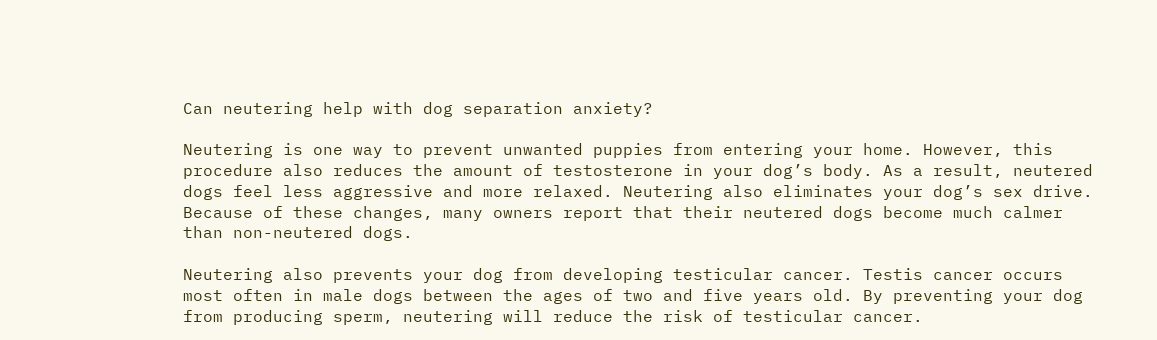Can neutering help with dog separation anxiety?

Neutering is one way to prevent unwanted puppies from entering your home. However, this procedure also reduces the amount of testosterone in your dog’s body. As a result, neutered dogs feel less aggressive and more relaxed. Neutering also eliminates your dog’s sex drive. Because of these changes, many owners report that their neutered dogs become much calmer than non-neutered dogs.

Neutering also prevents your dog from developing testicular cancer. Testis cancer occurs most often in male dogs between the ages of two and five years old. By preventing your dog from producing sperm, neutering will reduce the risk of testicular cancer.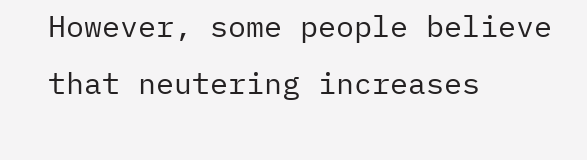However, some people believe that neutering increases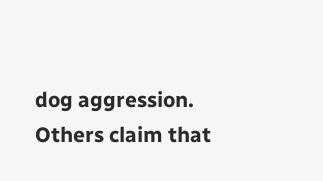dog aggression. Others claim that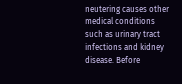neutering causes other medical conditions such as urinary tract infections and kidney disease. Before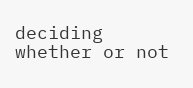deciding whether or not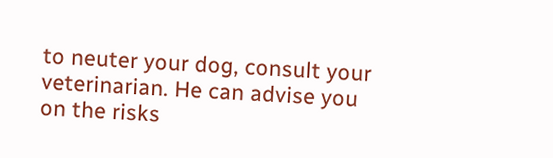to neuter your dog, consult your veterinarian. He can advise you on the risks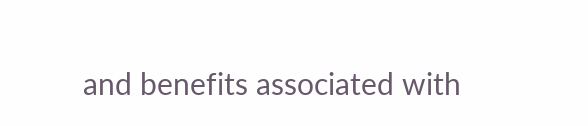and benefits associated with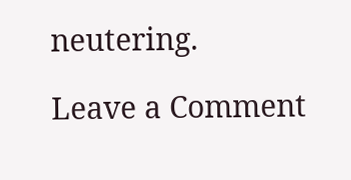neutering.

Leave a Comment